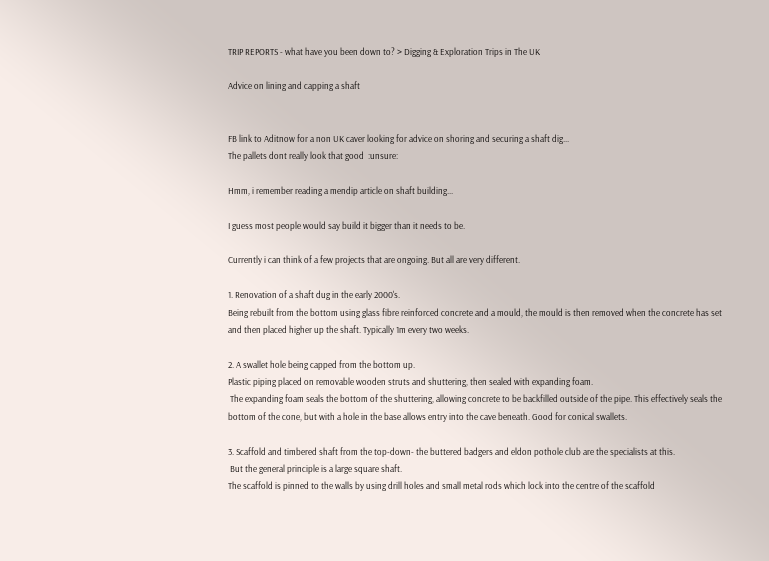TRIP REPORTS - what have you been down to? > Digging & Exploration Trips in The UK

Advice on lining and capping a shaft


FB link to Aditnow for a non UK caver looking for advice on shoring and securing a shaft dig...
The pallets dont really look that good  :unsure:

Hmm, i remember reading a mendip article on shaft building...

I guess most people would say build it bigger than it needs to be.

Currently i can think of a few projects that are ongoing. But all are very different.

1. Renovation of a shaft dug in the early 2000's.
Being rebuilt from the bottom using glass fibre reinforced concrete and a mould, the mould is then removed when the concrete has set and then placed higher up the shaft. Typically 1m every two weeks.

2. A swallet hole being capped from the bottom up.
Plastic piping placed on removable wooden struts and shuttering, then sealed with expanding foam.
 The expanding foam seals the bottom of the shuttering, allowing concrete to be backfilled outside of the pipe. This effectively seals the bottom of the cone, but with a hole in the base allows entry into the cave beneath. Good for conical swallets.

3. Scaffold and timbered shaft from the top-down- the buttered badgers and eldon pothole club are the specialists at this.
 But the general principle is a large square shaft.
The scaffold is pinned to the walls by using drill holes and small metal rods which lock into the centre of the scaffold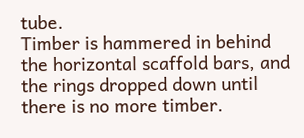tube.
Timber is hammered in behind the horizontal scaffold bars, and the rings dropped down until there is no more timber.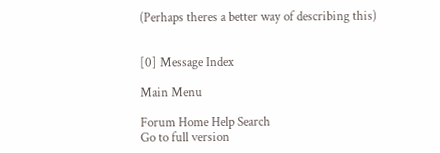(Perhaps theres a better way of describing this)


[0] Message Index

Main Menu

Forum Home Help Search
Go to full version